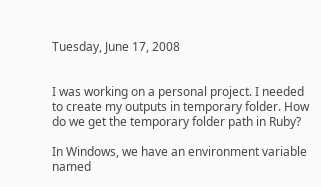Tuesday, June 17, 2008


I was working on a personal project. I needed to create my outputs in temporary folder. How do we get the temporary folder path in Ruby?

In Windows, we have an environment variable named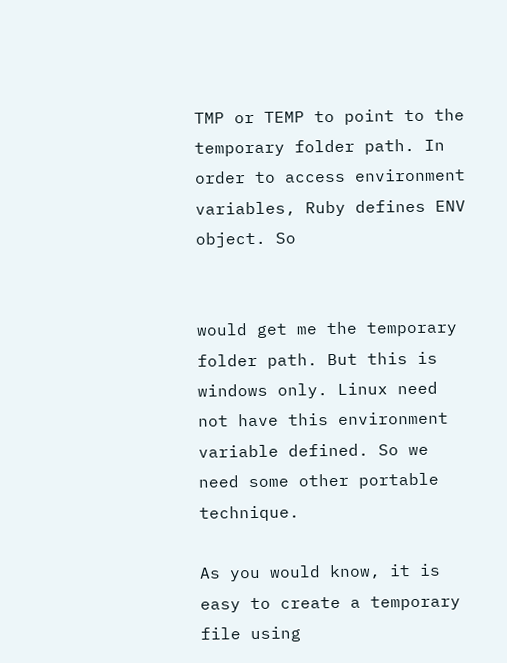TMP or TEMP to point to the temporary folder path. In order to access environment variables, Ruby defines ENV object. So


would get me the temporary folder path. But this is windows only. Linux need not have this environment variable defined. So we need some other portable technique.

As you would know, it is easy to create a temporary file using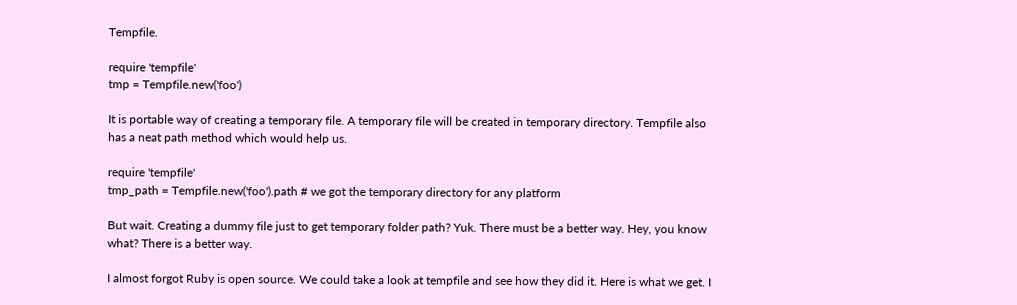Tempfile.

require 'tempfile'
tmp = Tempfile.new('foo')

It is portable way of creating a temporary file. A temporary file will be created in temporary directory. Tempfile also has a neat path method which would help us.

require 'tempfile'
tmp_path = Tempfile.new('foo').path # we got the temporary directory for any platform

But wait. Creating a dummy file just to get temporary folder path? Yuk. There must be a better way. Hey, you know what? There is a better way.

I almost forgot Ruby is open source. We could take a look at tempfile and see how they did it. Here is what we get. I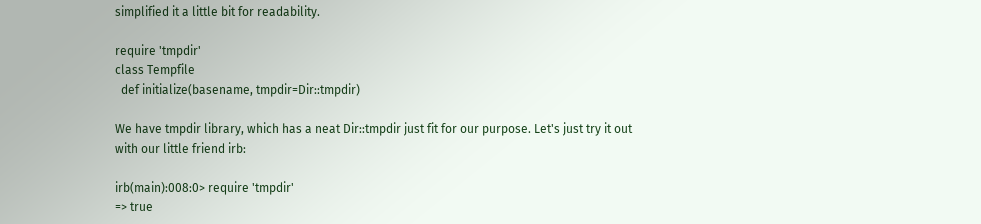simplified it a little bit for readability.

require 'tmpdir'
class Tempfile
  def initialize(basename, tmpdir=Dir::tmpdir)

We have tmpdir library, which has a neat Dir::tmpdir just fit for our purpose. Let's just try it out with our little friend irb:

irb(main):008:0> require 'tmpdir'
=> true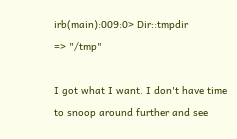irb(main):009:0> Dir::tmpdir
=> "/tmp"

I got what I want. I don't have time to snoop around further and see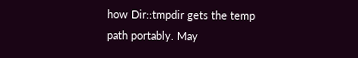how Dir::tmpdir gets the temp path portably. May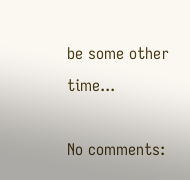be some other time...

No comments: